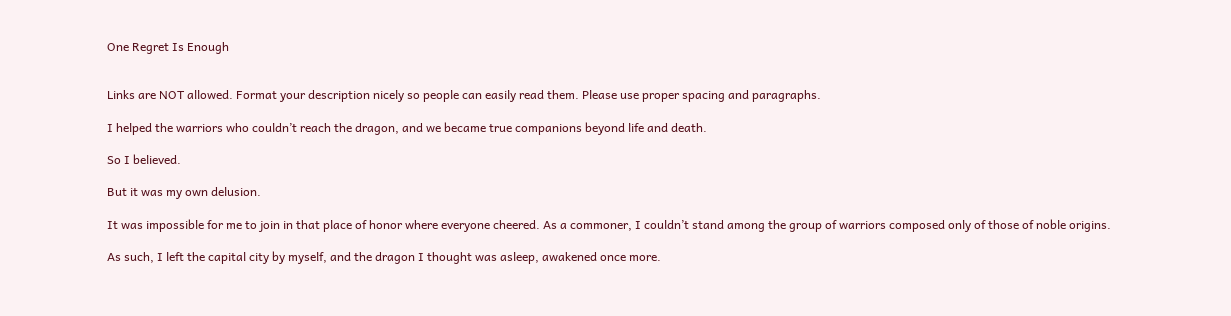One Regret Is Enough


Links are NOT allowed. Format your description nicely so people can easily read them. Please use proper spacing and paragraphs.

I helped the warriors who couldn’t reach the dragon, and we became true companions beyond life and death.

So I believed.

But it was my own delusion.

It was impossible for me to join in that place of honor where everyone cheered. As a commoner, I couldn’t stand among the group of warriors composed only of those of noble origins.

As such, I left the capital city by myself, and the dragon I thought was asleep, awakened once more.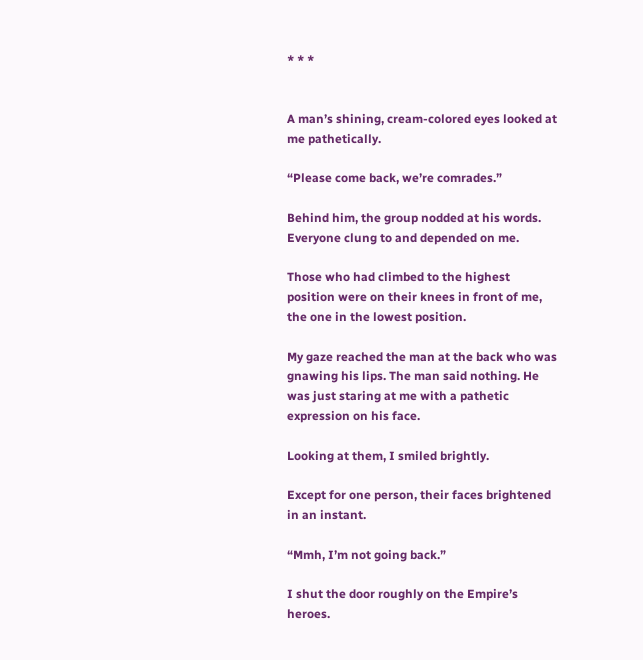* * *


A man’s shining, cream-colored eyes looked at me pathetically.

“Please come back, we’re comrades.”

Behind him, the group nodded at his words. Everyone clung to and depended on me.

Those who had climbed to the highest position were on their knees in front of me, the one in the lowest position.

My gaze reached the man at the back who was gnawing his lips. The man said nothing. He was just staring at me with a pathetic expression on his face.

Looking at them, I smiled brightly.

Except for one person, their faces brightened in an instant.

“Mmh, I’m not going back.”

I shut the door roughly on the Empire’s heroes.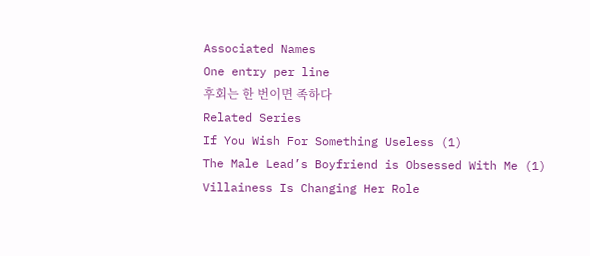Associated Names
One entry per line
후회는 한 번이면 족하다
Related Series
If You Wish For Something Useless (1)
The Male Lead’s Boyfriend is Obsessed With Me (1)
Villainess Is Changing Her Role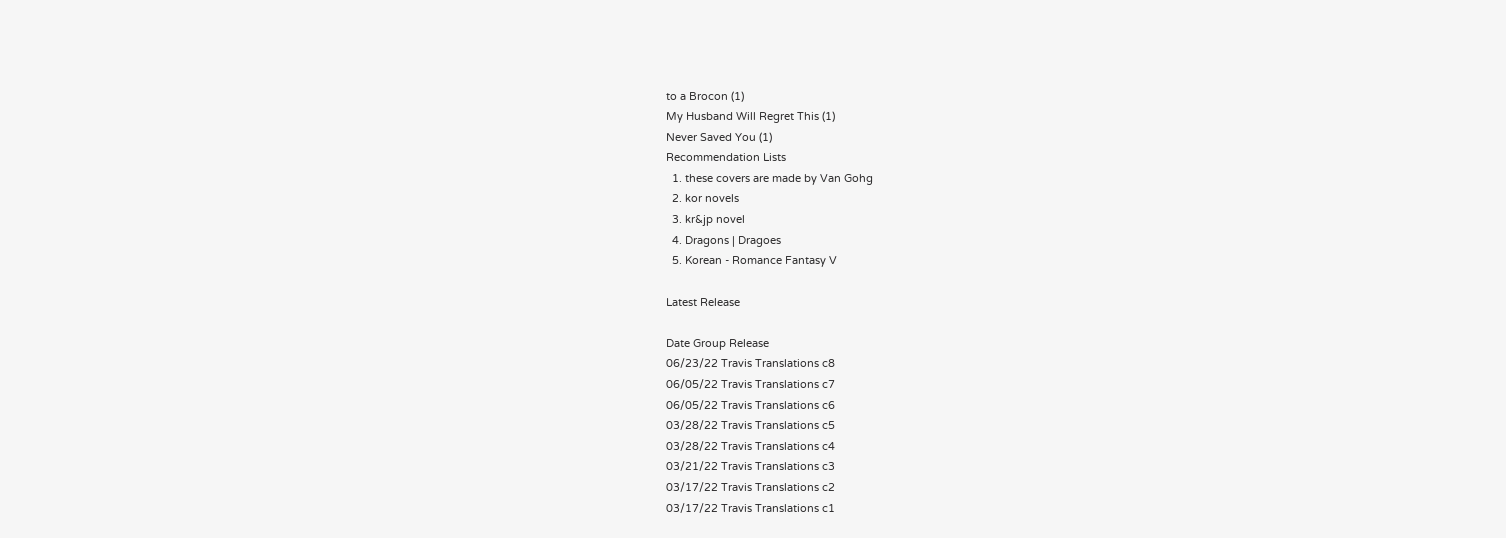to a Brocon (1)
My Husband Will Regret This (1)
Never Saved You (1)
Recommendation Lists
  1. these covers are made by Van Gohg
  2. kor novels
  3. kr&jp novel
  4. Dragons | Dragoes
  5. Korean - Romance Fantasy V

Latest Release

Date Group Release
06/23/22 Travis Translations c8
06/05/22 Travis Translations c7
06/05/22 Travis Translations c6
03/28/22 Travis Translations c5
03/28/22 Travis Translations c4
03/21/22 Travis Translations c3
03/17/22 Travis Translations c2
03/17/22 Travis Translations c1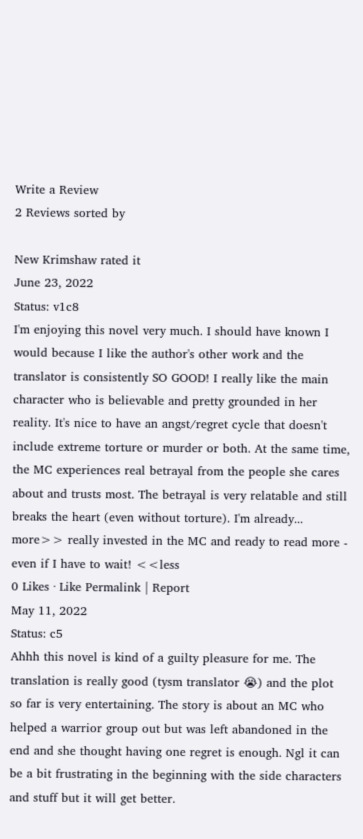Write a Review
2 Reviews sorted by

New Krimshaw rated it
June 23, 2022
Status: v1c8
I'm enjoying this novel very much. I should have known I would because I like the author's other work and the translator is consistently SO GOOD! I really like the main character who is believable and pretty grounded in her reality. It's nice to have an angst/regret cycle that doesn't include extreme torture or murder or both. At the same time, the MC experiences real betrayal from the people she cares about and trusts most. The betrayal is very relatable and still breaks the heart (even without torture). I'm already... more>> really invested in the MC and ready to read more - even if I have to wait! <<less
0 Likes · Like Permalink | Report
May 11, 2022
Status: c5
Ahhh this novel is kind of a guilty pleasure for me. The translation is really good (tysm translator 😭) and the plot so far is very entertaining. The story is about an MC who helped a warrior group out but was left abandoned in the end and she thought having one regret is enough. Ngl it can be a bit frustrating in the beginning with the side characters and stuff but it will get better.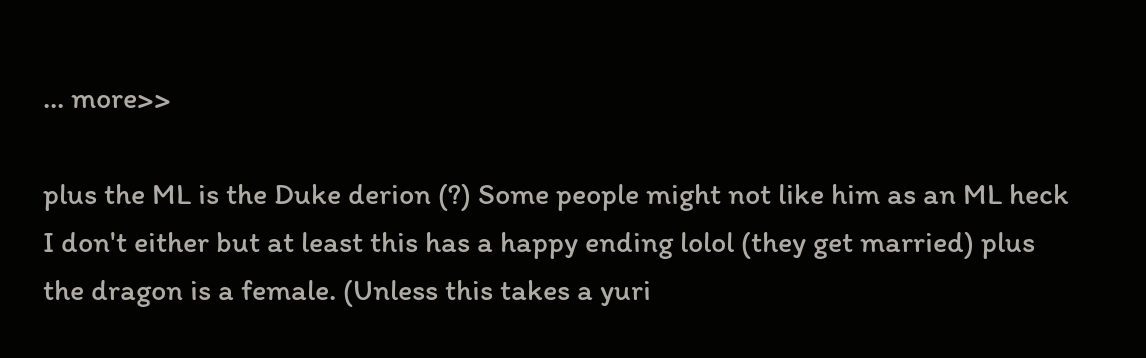... more>>

plus the ML is the Duke derion (?) Some people might not like him as an ML heck I don't either but at least this has a happy ending lolol (they get married) plus the dragon is a female. (Unless this takes a yuri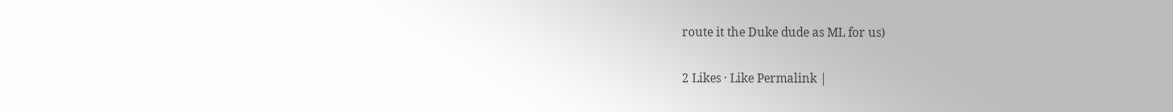route it the Duke dude as ML for us)

2 Likes · Like Permalink |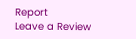Report
Leave a Review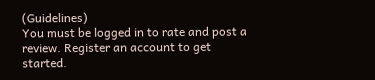(Guidelines)
You must be logged in to rate and post a review. Register an account to get started.